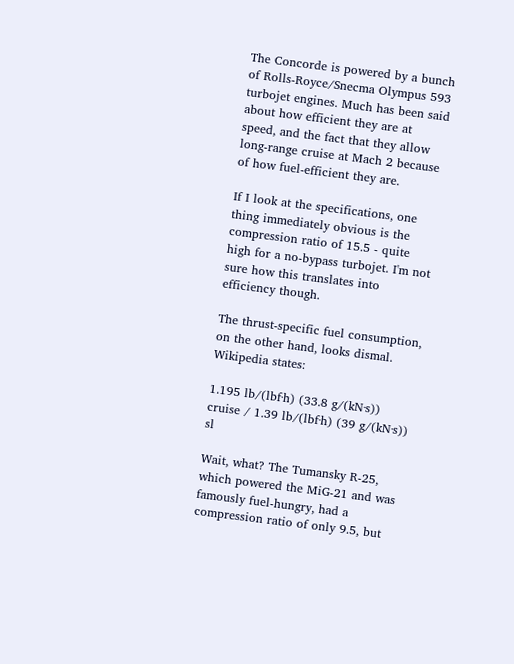The Concorde is powered by a bunch of Rolls-Royce/Snecma Olympus 593 turbojet engines. Much has been said about how efficient they are at speed, and the fact that they allow long-range cruise at Mach 2 because of how fuel-efficient they are.

If I look at the specifications, one thing immediately obvious is the compression ratio of 15.5 - quite high for a no-bypass turbojet. I'm not sure how this translates into efficiency though.

The thrust-specific fuel consumption, on the other hand, looks dismal. Wikipedia states:

1.195 lb/(lbf·h) (33.8 g/(kN·s)) cruise / 1.39 lb/(lbf·h) (39 g/(kN·s)) sl

Wait, what? The Tumansky R-25, which powered the MiG-21 and was famously fuel-hungry, had a compression ratio of only 9.5, but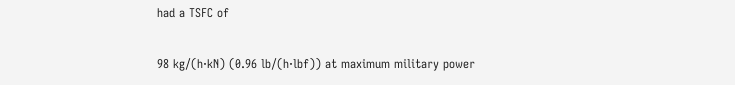had a TSFC of

98 kg/(h·kN) (0.96 lb/(h·lbf)) at maximum military power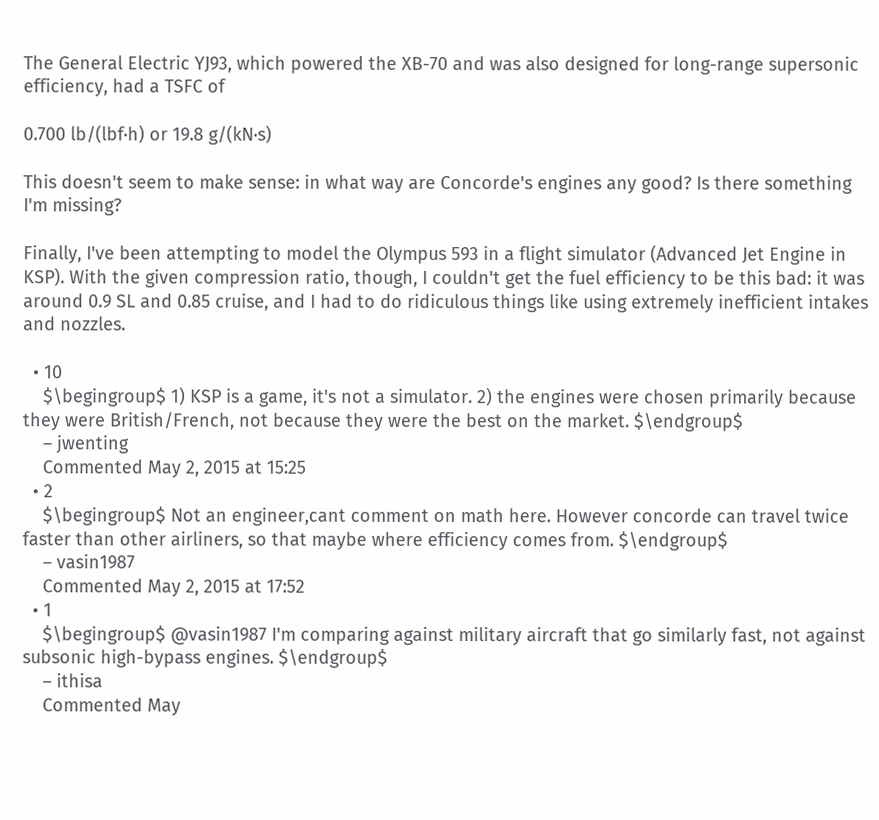The General Electric YJ93, which powered the XB-70 and was also designed for long-range supersonic efficiency, had a TSFC of

0.700 lb/(lbf·h) or 19.8 g/(kN·s)

This doesn't seem to make sense: in what way are Concorde's engines any good? Is there something I'm missing?

Finally, I've been attempting to model the Olympus 593 in a flight simulator (Advanced Jet Engine in KSP). With the given compression ratio, though, I couldn't get the fuel efficiency to be this bad: it was around 0.9 SL and 0.85 cruise, and I had to do ridiculous things like using extremely inefficient intakes and nozzles.

  • 10
    $\begingroup$ 1) KSP is a game, it's not a simulator. 2) the engines were chosen primarily because they were British/French, not because they were the best on the market. $\endgroup$
    – jwenting
    Commented May 2, 2015 at 15:25
  • 2
    $\begingroup$ Not an engineer,cant comment on math here. However concorde can travel twice faster than other airliners, so that maybe where efficiency comes from. $\endgroup$
    – vasin1987
    Commented May 2, 2015 at 17:52
  • 1
    $\begingroup$ @vasin1987 I'm comparing against military aircraft that go similarly fast, not against subsonic high-bypass engines. $\endgroup$
    – ithisa
    Commented May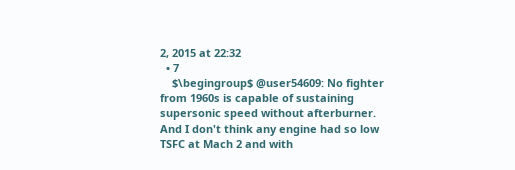2, 2015 at 22:32
  • 7
    $\begingroup$ @user54609: No fighter from 1960s is capable of sustaining supersonic speed without afterburner. And I don't think any engine had so low TSFC at Mach 2 and with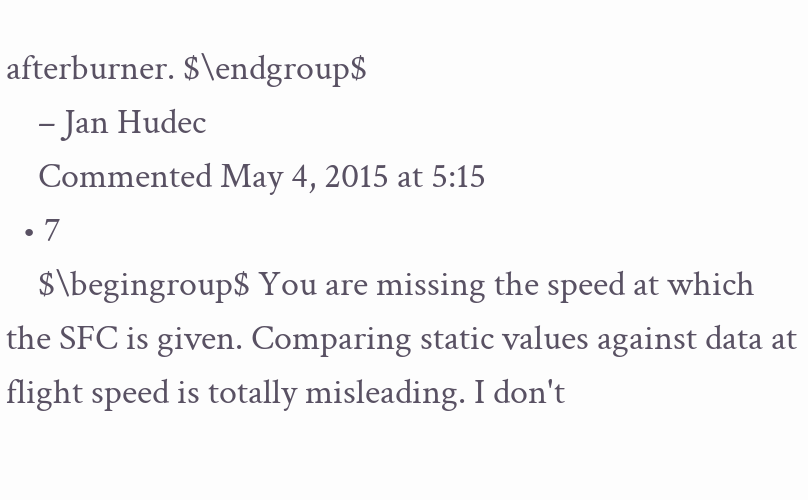afterburner. $\endgroup$
    – Jan Hudec
    Commented May 4, 2015 at 5:15
  • 7
    $\begingroup$ You are missing the speed at which the SFC is given. Comparing static values against data at flight speed is totally misleading. I don't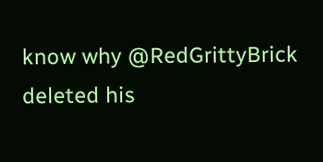know why @RedGrittyBrick deleted his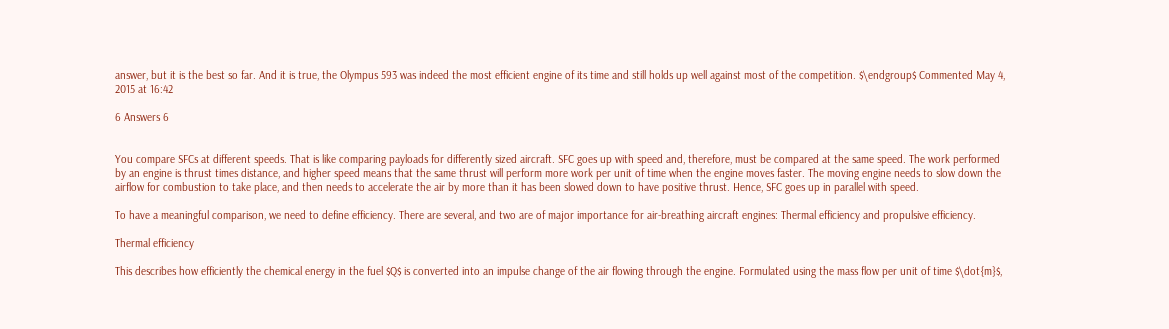answer, but it is the best so far. And it is true, the Olympus 593 was indeed the most efficient engine of its time and still holds up well against most of the competition. $\endgroup$ Commented May 4, 2015 at 16:42

6 Answers 6


You compare SFCs at different speeds. That is like comparing payloads for differently sized aircraft. SFC goes up with speed and, therefore, must be compared at the same speed. The work performed by an engine is thrust times distance, and higher speed means that the same thrust will perform more work per unit of time when the engine moves faster. The moving engine needs to slow down the airflow for combustion to take place, and then needs to accelerate the air by more than it has been slowed down to have positive thrust. Hence, SFC goes up in parallel with speed.

To have a meaningful comparison, we need to define efficiency. There are several, and two are of major importance for air-breathing aircraft engines: Thermal efficiency and propulsive efficiency.

Thermal efficiency

This describes how efficiently the chemical energy in the fuel $Q$ is converted into an impulse change of the air flowing through the engine. Formulated using the mass flow per unit of time $\dot{m}$,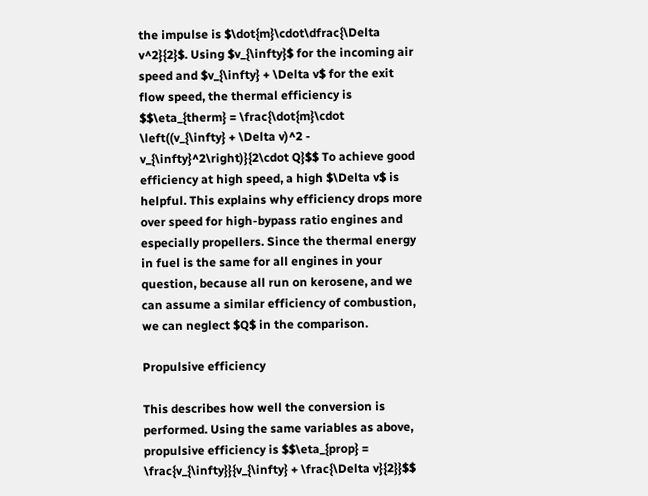the impulse is $\dot{m}\cdot\dfrac{\Delta v^2}{2}$. Using $v_{\infty}$ for the incoming air speed and $v_{\infty} + \Delta v$ for the exit flow speed, the thermal efficiency is $$\eta_{therm} = \frac{\dot{m}\cdot \left((v_{\infty} + \Delta v)^2 - v_{\infty}^2\right)}{2\cdot Q}$$ To achieve good efficiency at high speed, a high $\Delta v$ is helpful. This explains why efficiency drops more over speed for high-bypass ratio engines and especially propellers. Since the thermal energy in fuel is the same for all engines in your question, because all run on kerosene, and we can assume a similar efficiency of combustion, we can neglect $Q$ in the comparison.

Propulsive efficiency

This describes how well the conversion is performed. Using the same variables as above, propulsive efficiency is $$\eta_{prop} = \frac{v_{\infty}}{v_{\infty} + \frac{\Delta v}{2}}$$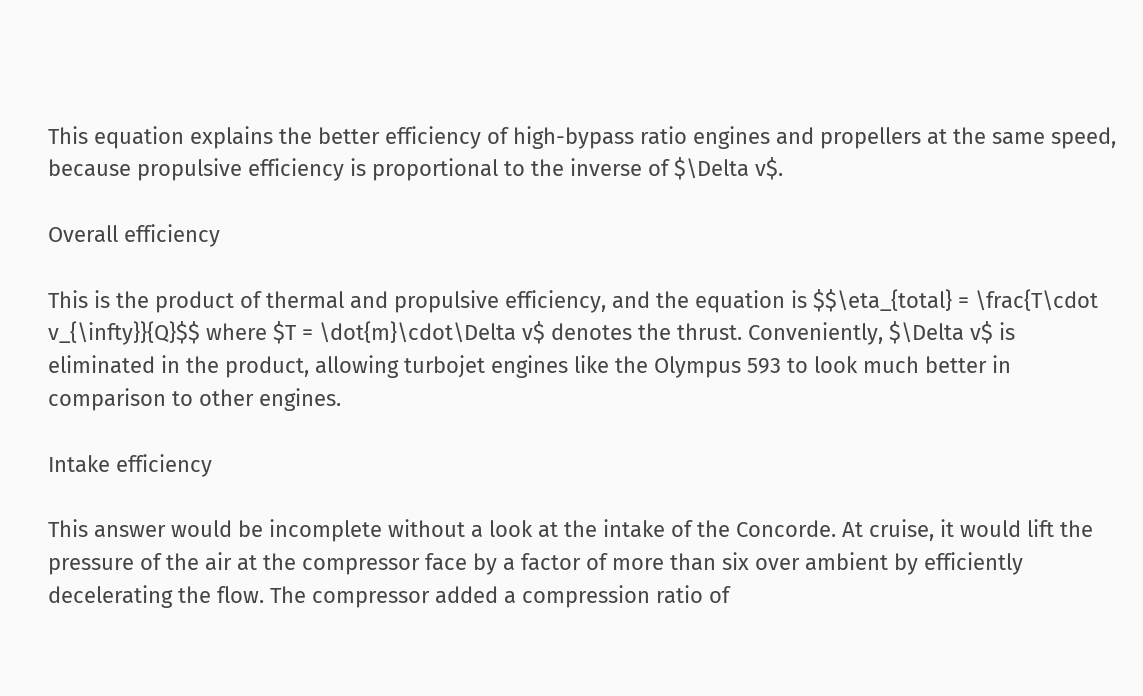This equation explains the better efficiency of high-bypass ratio engines and propellers at the same speed, because propulsive efficiency is proportional to the inverse of $\Delta v$.

Overall efficiency

This is the product of thermal and propulsive efficiency, and the equation is $$\eta_{total} = \frac{T\cdot v_{\infty}}{Q}$$ where $T = \dot{m}\cdot\Delta v$ denotes the thrust. Conveniently, $\Delta v$ is eliminated in the product, allowing turbojet engines like the Olympus 593 to look much better in comparison to other engines.

Intake efficiency

This answer would be incomplete without a look at the intake of the Concorde. At cruise, it would lift the pressure of the air at the compressor face by a factor of more than six over ambient by efficiently decelerating the flow. The compressor added a compression ratio of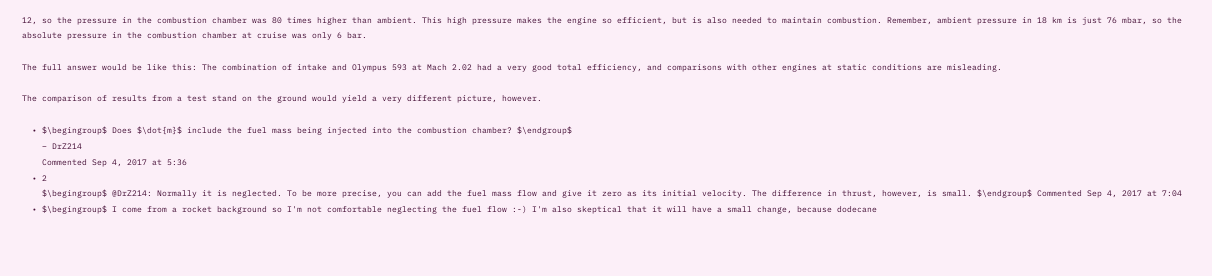12, so the pressure in the combustion chamber was 80 times higher than ambient. This high pressure makes the engine so efficient, but is also needed to maintain combustion. Remember, ambient pressure in 18 km is just 76 mbar, so the absolute pressure in the combustion chamber at cruise was only 6 bar.

The full answer would be like this: The combination of intake and Olympus 593 at Mach 2.02 had a very good total efficiency, and comparisons with other engines at static conditions are misleading.

The comparison of results from a test stand on the ground would yield a very different picture, however.

  • $\begingroup$ Does $\dot{m}$ include the fuel mass being injected into the combustion chamber? $\endgroup$
    – DrZ214
    Commented Sep 4, 2017 at 5:36
  • 2
    $\begingroup$ @DrZ214: Normally it is neglected. To be more precise, you can add the fuel mass flow and give it zero as its initial velocity. The difference in thrust, however, is small. $\endgroup$ Commented Sep 4, 2017 at 7:04
  • $\begingroup$ I come from a rocket background so I'm not comfortable neglecting the fuel flow :-) I'm also skeptical that it will have a small change, because dodecane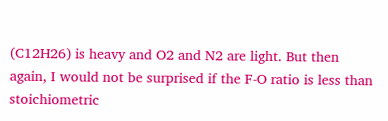(C12H26) is heavy and O2 and N2 are light. But then again, I would not be surprised if the F-O ratio is less than stoichiometric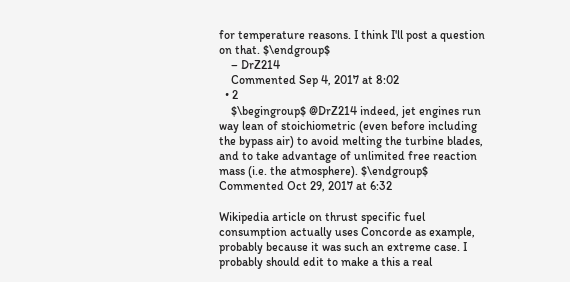for temperature reasons. I think I'll post a question on that. $\endgroup$
    – DrZ214
    Commented Sep 4, 2017 at 8:02
  • 2
    $\begingroup$ @DrZ214 indeed, jet engines run way lean of stoichiometric (even before including the bypass air) to avoid melting the turbine blades, and to take advantage of unlimited free reaction mass (i.e. the atmosphere). $\endgroup$ Commented Oct 29, 2017 at 6:32

Wikipedia article on thrust specific fuel consumption actually uses Concorde as example, probably because it was such an extreme case. I probably should edit to make a this a real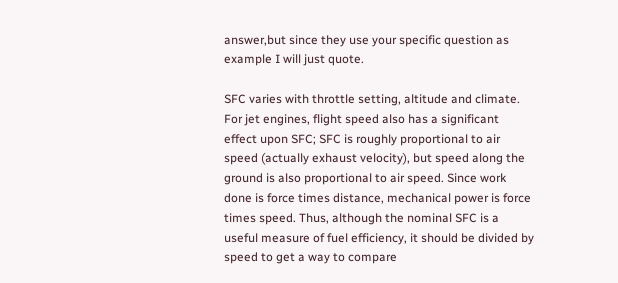answer,but since they use your specific question as example I will just quote.

SFC varies with throttle setting, altitude and climate. For jet engines, flight speed also has a significant effect upon SFC; SFC is roughly proportional to air speed (actually exhaust velocity), but speed along the ground is also proportional to air speed. Since work done is force times distance, mechanical power is force times speed. Thus, although the nominal SFC is a useful measure of fuel efficiency, it should be divided by speed to get a way to compare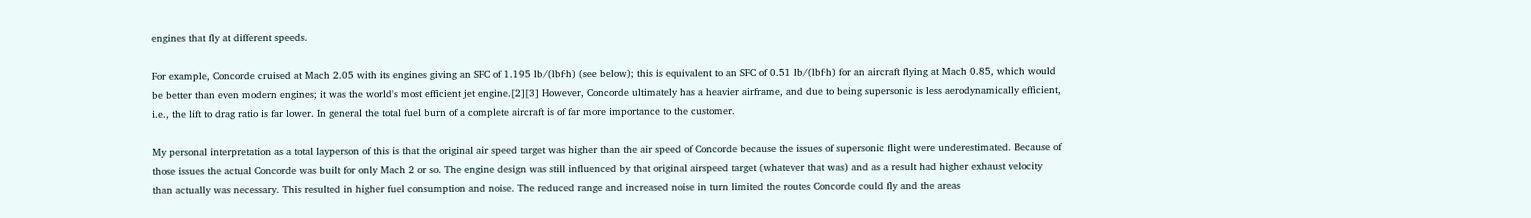engines that fly at different speeds.

For example, Concorde cruised at Mach 2.05 with its engines giving an SFC of 1.195 lb/(lbf·h) (see below); this is equivalent to an SFC of 0.51 lb/(lbf·h) for an aircraft flying at Mach 0.85, which would be better than even modern engines; it was the world's most efficient jet engine.[2][3] However, Concorde ultimately has a heavier airframe, and due to being supersonic is less aerodynamically efficient, i.e., the lift to drag ratio is far lower. In general the total fuel burn of a complete aircraft is of far more importance to the customer.

My personal interpretation as a total layperson of this is that the original air speed target was higher than the air speed of Concorde because the issues of supersonic flight were underestimated. Because of those issues the actual Concorde was built for only Mach 2 or so. The engine design was still influenced by that original airspeed target (whatever that was) and as a result had higher exhaust velocity than actually was necessary. This resulted in higher fuel consumption and noise. The reduced range and increased noise in turn limited the routes Concorde could fly and the areas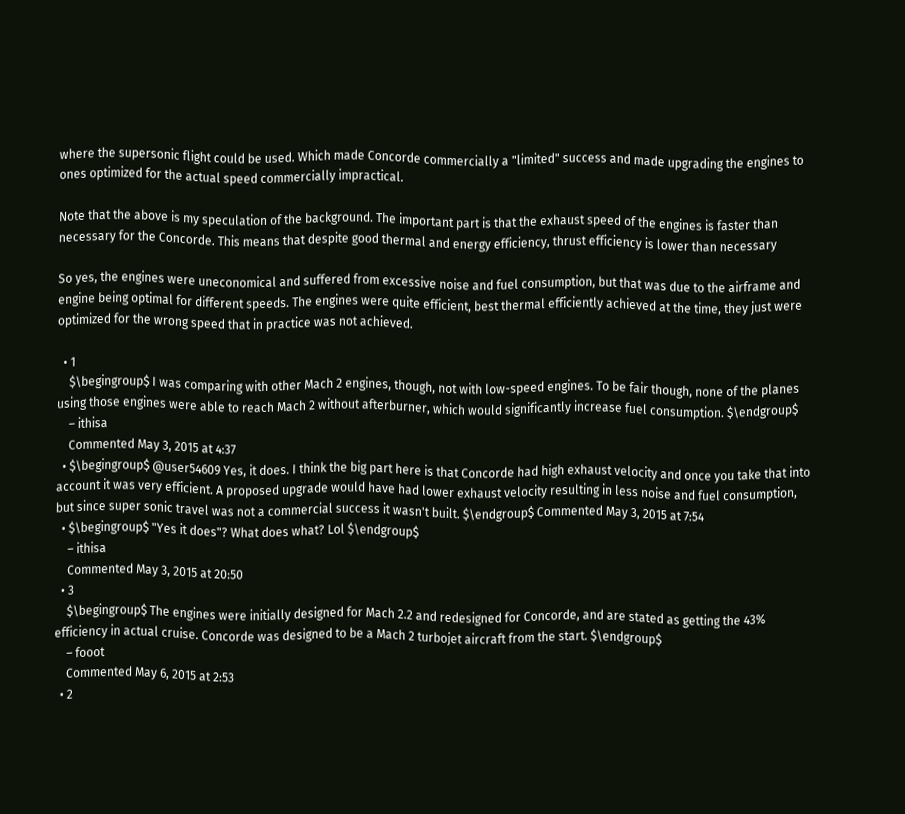where the supersonic flight could be used. Which made Concorde commercially a "limited" success and made upgrading the engines to ones optimized for the actual speed commercially impractical.

Note that the above is my speculation of the background. The important part is that the exhaust speed of the engines is faster than necessary for the Concorde. This means that despite good thermal and energy efficiency, thrust efficiency is lower than necessary

So yes, the engines were uneconomical and suffered from excessive noise and fuel consumption, but that was due to the airframe and engine being optimal for different speeds. The engines were quite efficient, best thermal efficiently achieved at the time, they just were optimized for the wrong speed that in practice was not achieved.

  • 1
    $\begingroup$ I was comparing with other Mach 2 engines, though, not with low-speed engines. To be fair though, none of the planes using those engines were able to reach Mach 2 without afterburner, which would significantly increase fuel consumption. $\endgroup$
    – ithisa
    Commented May 3, 2015 at 4:37
  • $\begingroup$ @user54609 Yes, it does. I think the big part here is that Concorde had high exhaust velocity and once you take that into account it was very efficient. A proposed upgrade would have had lower exhaust velocity resulting in less noise and fuel consumption, but since super sonic travel was not a commercial success it wasn't built. $\endgroup$ Commented May 3, 2015 at 7:54
  • $\begingroup$ "Yes it does"? What does what? Lol $\endgroup$
    – ithisa
    Commented May 3, 2015 at 20:50
  • 3
    $\begingroup$ The engines were initially designed for Mach 2.2 and redesigned for Concorde, and are stated as getting the 43% efficiency in actual cruise. Concorde was designed to be a Mach 2 turbojet aircraft from the start. $\endgroup$
    – fooot
    Commented May 6, 2015 at 2:53
  • 2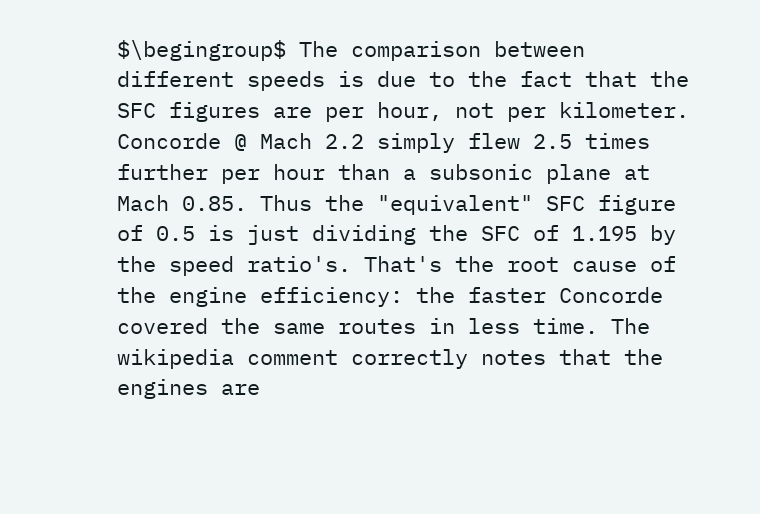$\begingroup$ The comparison between different speeds is due to the fact that the SFC figures are per hour, not per kilometer. Concorde @ Mach 2.2 simply flew 2.5 times further per hour than a subsonic plane at Mach 0.85. Thus the "equivalent" SFC figure of 0.5 is just dividing the SFC of 1.195 by the speed ratio's. That's the root cause of the engine efficiency: the faster Concorde covered the same routes in less time. The wikipedia comment correctly notes that the engines are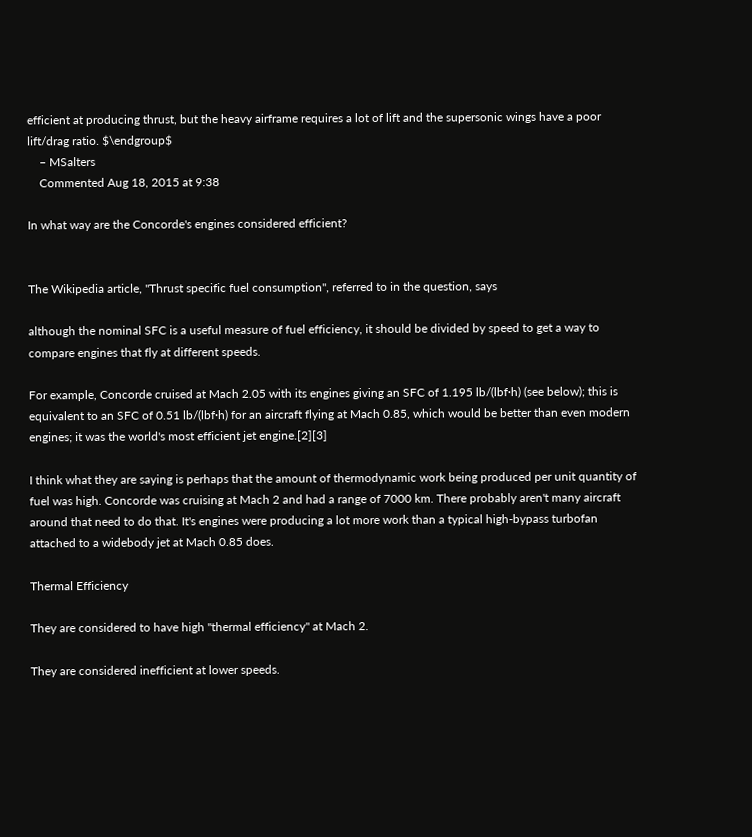efficient at producing thrust, but the heavy airframe requires a lot of lift and the supersonic wings have a poor lift/drag ratio. $\endgroup$
    – MSalters
    Commented Aug 18, 2015 at 9:38

In what way are the Concorde's engines considered efficient?


The Wikipedia article, "Thrust specific fuel consumption", referred to in the question, says

although the nominal SFC is a useful measure of fuel efficiency, it should be divided by speed to get a way to compare engines that fly at different speeds.

For example, Concorde cruised at Mach 2.05 with its engines giving an SFC of 1.195 lb/(lbf·h) (see below); this is equivalent to an SFC of 0.51 lb/(lbf·h) for an aircraft flying at Mach 0.85, which would be better than even modern engines; it was the world's most efficient jet engine.[2][3]

I think what they are saying is perhaps that the amount of thermodynamic work being produced per unit quantity of fuel was high. Concorde was cruising at Mach 2 and had a range of 7000 km. There probably aren't many aircraft around that need to do that. It's engines were producing a lot more work than a typical high-bypass turbofan attached to a widebody jet at Mach 0.85 does.

Thermal Efficiency

They are considered to have high "thermal efficiency" at Mach 2.

They are considered inefficient at lower speeds.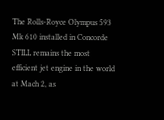The Rolls-Royce Olympus 593 Mk 610 installed in Concorde STILL remains the most efficient jet engine in the world at Mach 2, as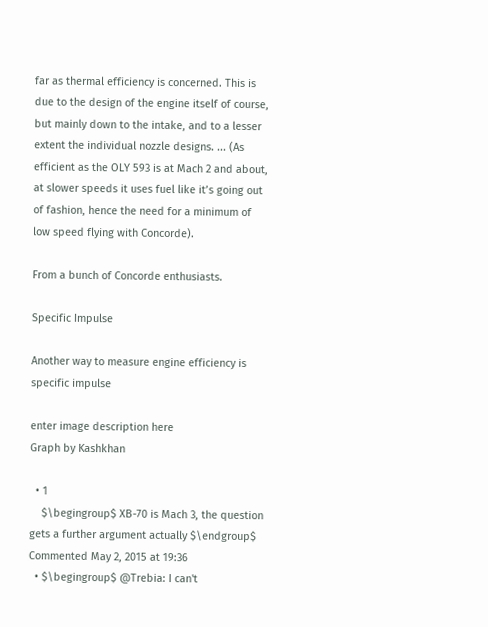far as thermal efficiency is concerned. This is due to the design of the engine itself of course, but mainly down to the intake, and to a lesser extent the individual nozzle designs. ... (As efficient as the OLY 593 is at Mach 2 and about, at slower speeds it uses fuel like it’s going out of fashion, hence the need for a minimum of low speed flying with Concorde).

From a bunch of Concorde enthusiasts.

Specific Impulse

Another way to measure engine efficiency is specific impulse

enter image description here
Graph by Kashkhan

  • 1
    $\begingroup$ XB-70 is Mach 3, the question gets a further argument actually $\endgroup$ Commented May 2, 2015 at 19:36
  • $\begingroup$ @Trebia: I can't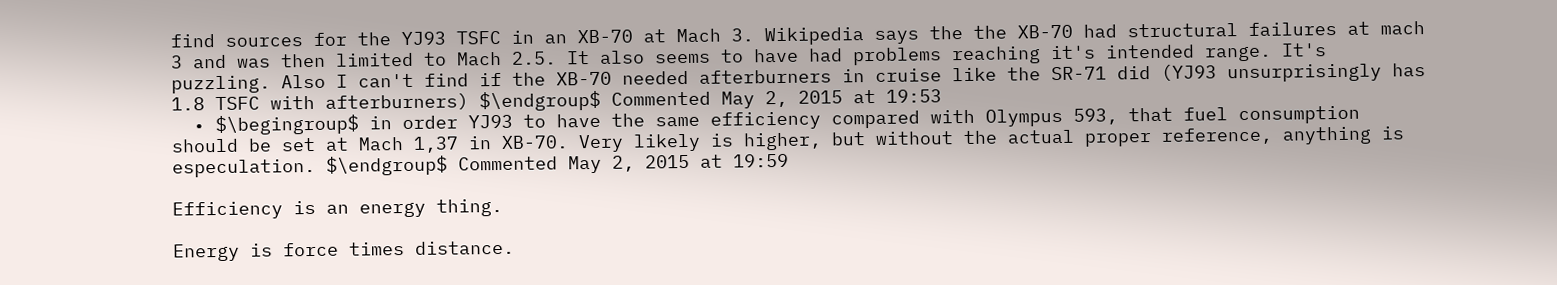find sources for the YJ93 TSFC in an XB-70 at Mach 3. Wikipedia says the the XB-70 had structural failures at mach 3 and was then limited to Mach 2.5. It also seems to have had problems reaching it's intended range. It's puzzling. Also I can't find if the XB-70 needed afterburners in cruise like the SR-71 did (YJ93 unsurprisingly has 1.8 TSFC with afterburners) $\endgroup$ Commented May 2, 2015 at 19:53
  • $\begingroup$ in order YJ93 to have the same efficiency compared with Olympus 593, that fuel consumption should be set at Mach 1,37 in XB-70. Very likely is higher, but without the actual proper reference, anything is especulation. $\endgroup$ Commented May 2, 2015 at 19:59

Efficiency is an energy thing.

Energy is force times distance.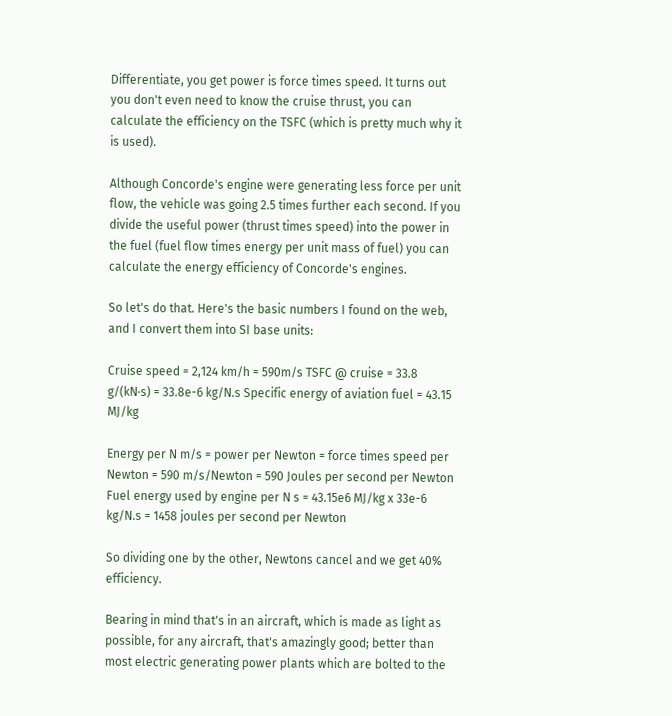Differentiate, you get power is force times speed. It turns out you don't even need to know the cruise thrust, you can calculate the efficiency on the TSFC (which is pretty much why it is used).

Although Concorde's engine were generating less force per unit flow, the vehicle was going 2.5 times further each second. If you divide the useful power (thrust times speed) into the power in the fuel (fuel flow times energy per unit mass of fuel) you can calculate the energy efficiency of Concorde's engines.

So let's do that. Here's the basic numbers I found on the web, and I convert them into SI base units:

Cruise speed = 2,124 km/h = 590m/s TSFC @ cruise = 33.8 g/(kN·s) = 33.8e-6 kg/N.s Specific energy of aviation fuel = 43.15 MJ/kg

Energy per N m/s = power per Newton = force times speed per Newton = 590 m/s/Newton = 590 Joules per second per Newton Fuel energy used by engine per N s = 43.15e6 MJ/kg x 33e-6 kg/N.s = 1458 joules per second per Newton

So dividing one by the other, Newtons cancel and we get 40% efficiency.

Bearing in mind that's in an aircraft, which is made as light as possible, for any aircraft, that's amazingly good; better than most electric generating power plants which are bolted to the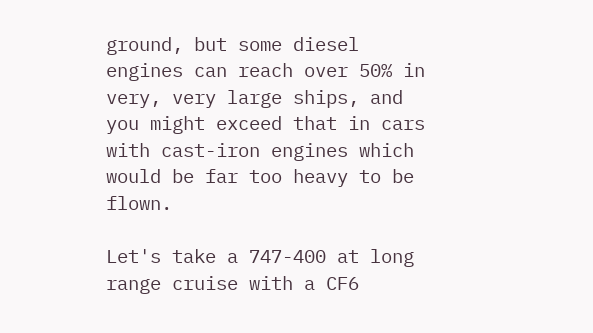ground, but some diesel engines can reach over 50% in very, very large ships, and you might exceed that in cars with cast-iron engines which would be far too heavy to be flown.

Let's take a 747-400 at long range cruise with a CF6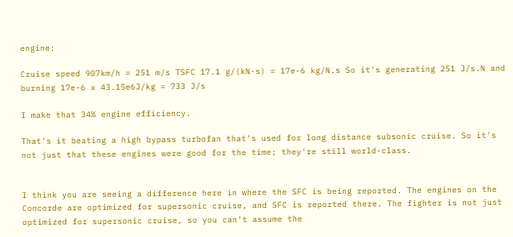engine:

Cruise speed 907km/h = 251 m/s TSFC 17.1 g/(kN·s) = 17e-6 kg/N.s So it's generating 251 J/s.N and burning 17e-6 x 43.15e6J/kg = 733 J/s

I make that 34% engine efficiency.

That's it beating a high bypass turbofan that's used for long distance subsonic cruise. So it's not just that these engines were good for the time; they're still world-class.


I think you are seeing a difference here in where the SFC is being reported. The engines on the Concorde are optimized for supersonic cruise, and SFC is reported there. The fighter is not just optimized for supersonic cruise, so you can't assume the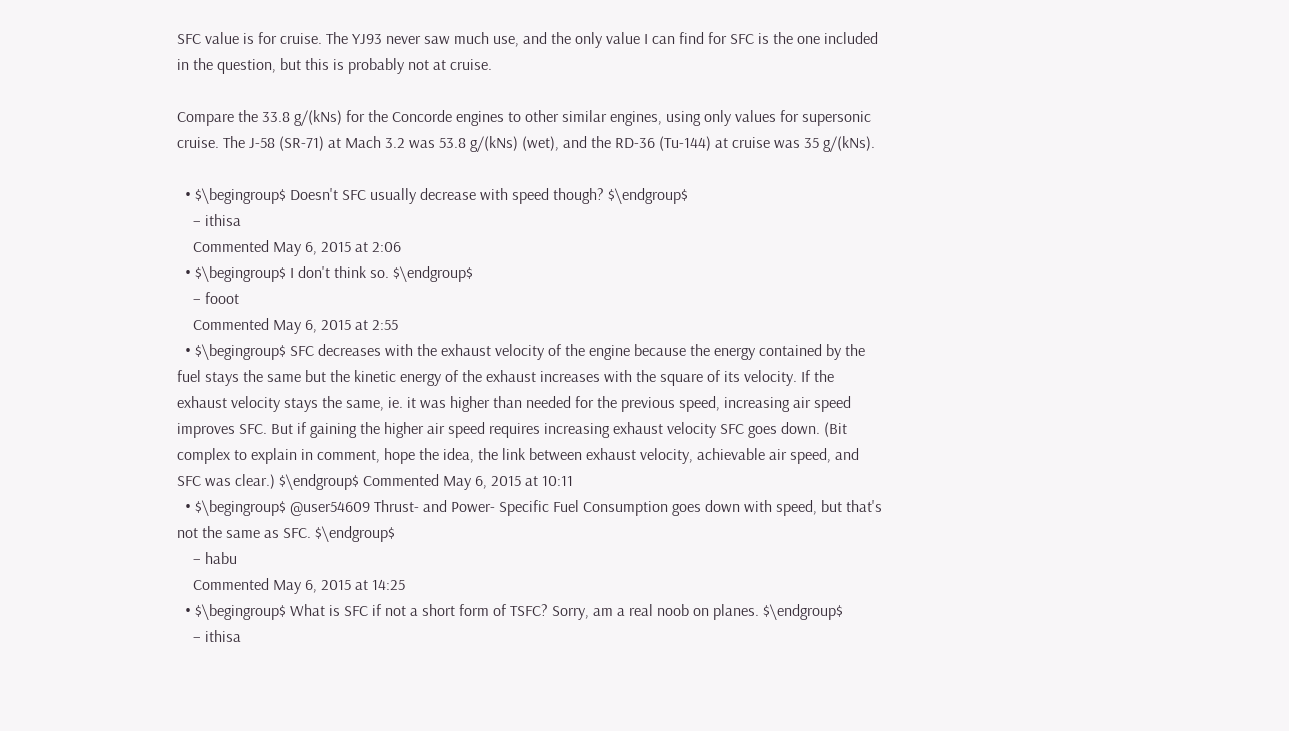SFC value is for cruise. The YJ93 never saw much use, and the only value I can find for SFC is the one included in the question, but this is probably not at cruise.

Compare the 33.8 g/(kNs) for the Concorde engines to other similar engines, using only values for supersonic cruise. The J-58 (SR-71) at Mach 3.2 was 53.8 g/(kNs) (wet), and the RD-36 (Tu-144) at cruise was 35 g/(kNs).

  • $\begingroup$ Doesn't SFC usually decrease with speed though? $\endgroup$
    – ithisa
    Commented May 6, 2015 at 2:06
  • $\begingroup$ I don't think so. $\endgroup$
    – fooot
    Commented May 6, 2015 at 2:55
  • $\begingroup$ SFC decreases with the exhaust velocity of the engine because the energy contained by the fuel stays the same but the kinetic energy of the exhaust increases with the square of its velocity. If the exhaust velocity stays the same, ie. it was higher than needed for the previous speed, increasing air speed improves SFC. But if gaining the higher air speed requires increasing exhaust velocity SFC goes down. (Bit complex to explain in comment, hope the idea, the link between exhaust velocity, achievable air speed, and SFC was clear.) $\endgroup$ Commented May 6, 2015 at 10:11
  • $\begingroup$ @user54609 Thrust- and Power- Specific Fuel Consumption goes down with speed, but that's not the same as SFC. $\endgroup$
    – habu
    Commented May 6, 2015 at 14:25
  • $\begingroup$ What is SFC if not a short form of TSFC? Sorry, am a real noob on planes. $\endgroup$
    – ithisa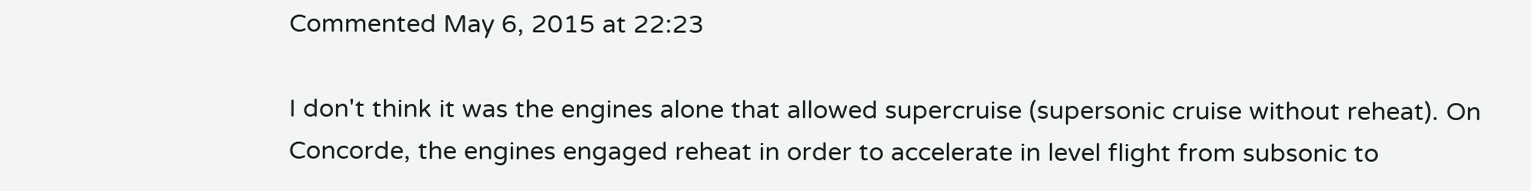Commented May 6, 2015 at 22:23

I don't think it was the engines alone that allowed supercruise (supersonic cruise without reheat). On Concorde, the engines engaged reheat in order to accelerate in level flight from subsonic to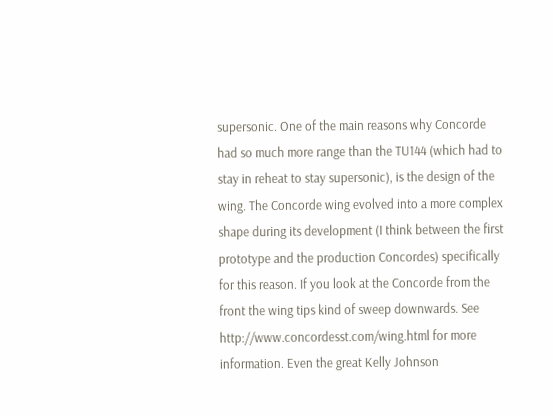supersonic. One of the main reasons why Concorde had so much more range than the TU144 (which had to stay in reheat to stay supersonic), is the design of the wing. The Concorde wing evolved into a more complex shape during its development (I think between the first prototype and the production Concordes) specifically for this reason. If you look at the Concorde from the front the wing tips kind of sweep downwards. See http://www.concordesst.com/wing.html for more information. Even the great Kelly Johnson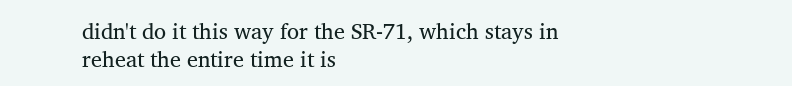didn't do it this way for the SR-71, which stays in reheat the entire time it is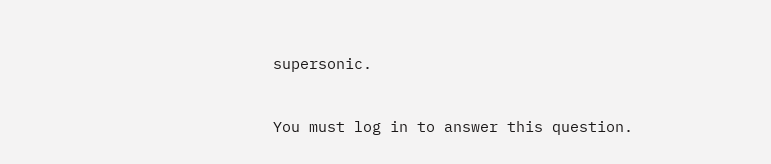supersonic.


You must log in to answer this question.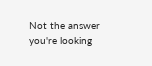Not the answer you're looking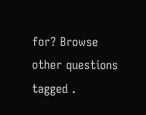for? Browse other questions tagged .